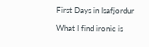First Days in Isafjordur

What I find ironic is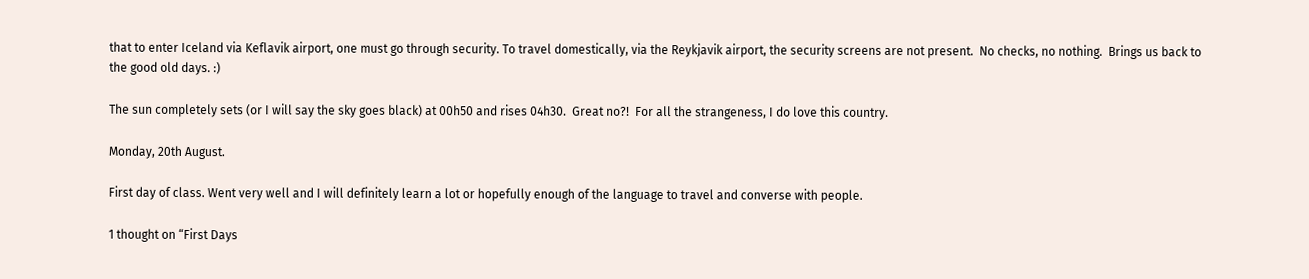that to enter Iceland via Keflavik airport, one must go through security. To travel domestically, via the Reykjavik airport, the security screens are not present.  No checks, no nothing.  Brings us back to the good old days. :)

The sun completely sets (or I will say the sky goes black) at 00h50 and rises 04h30.  Great no?!  For all the strangeness, I do love this country.

Monday, 20th August.

First day of class. Went very well and I will definitely learn a lot or hopefully enough of the language to travel and converse with people.

1 thought on “First Days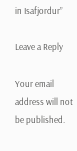in Isafjordur”

Leave a Reply

Your email address will not be published.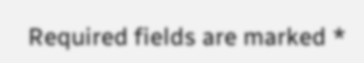Required fields are marked *